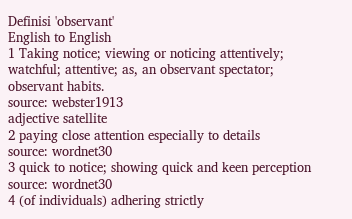Definisi 'observant'
English to English
1 Taking notice; viewing or noticing attentively; watchful; attentive; as, an observant spectator; observant habits.
source: webster1913
adjective satellite
2 paying close attention especially to details
source: wordnet30
3 quick to notice; showing quick and keen perception
source: wordnet30
4 (of individuals) adhering strictly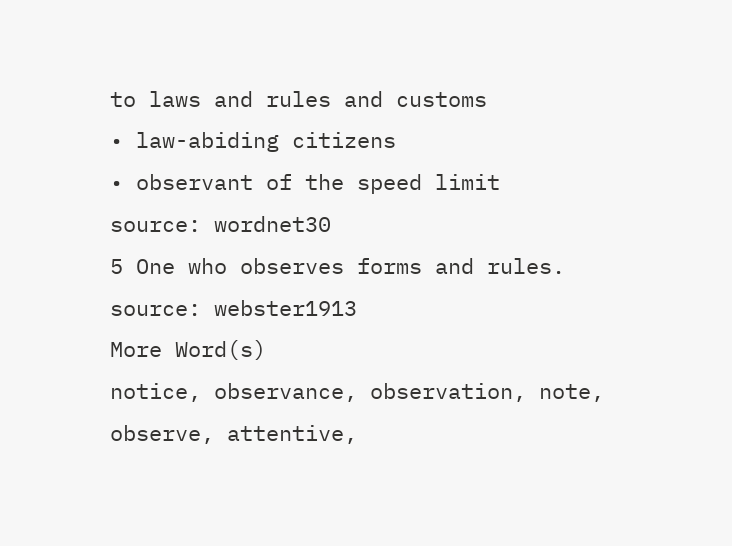to laws and rules and customs
• law-abiding citizens
• observant of the speed limit
source: wordnet30
5 One who observes forms and rules.
source: webster1913
More Word(s)
notice, observance, observation, note, observe, attentive,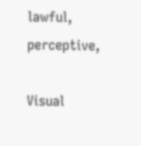lawful, perceptive,

Visual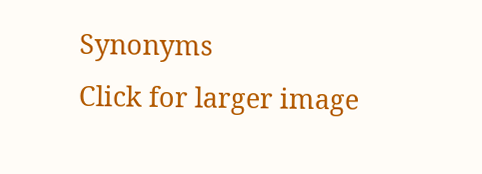Synonyms
Click for larger image